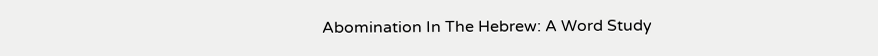Abomination In The Hebrew: A Word Study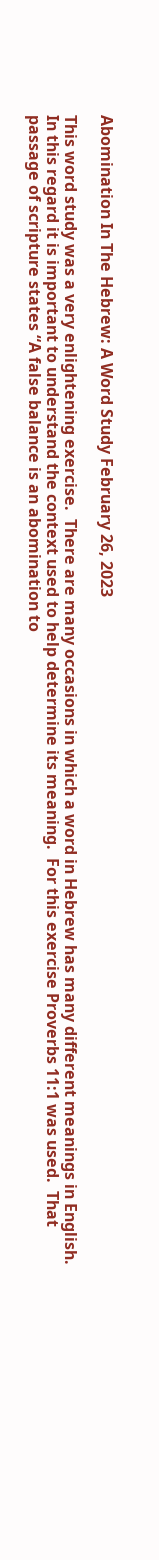Abomination In The Hebrew: A Word Study February 26, 2023

This word study was a very enlightening exercise.  There are many occasions in which a word in Hebrew has many different meanings in English.  In this regard it is important to understand the context used to help determine its meaning.  For this exercise Proverbs 11:1 was used.  That passage of scripture states “A false balance is an abomination to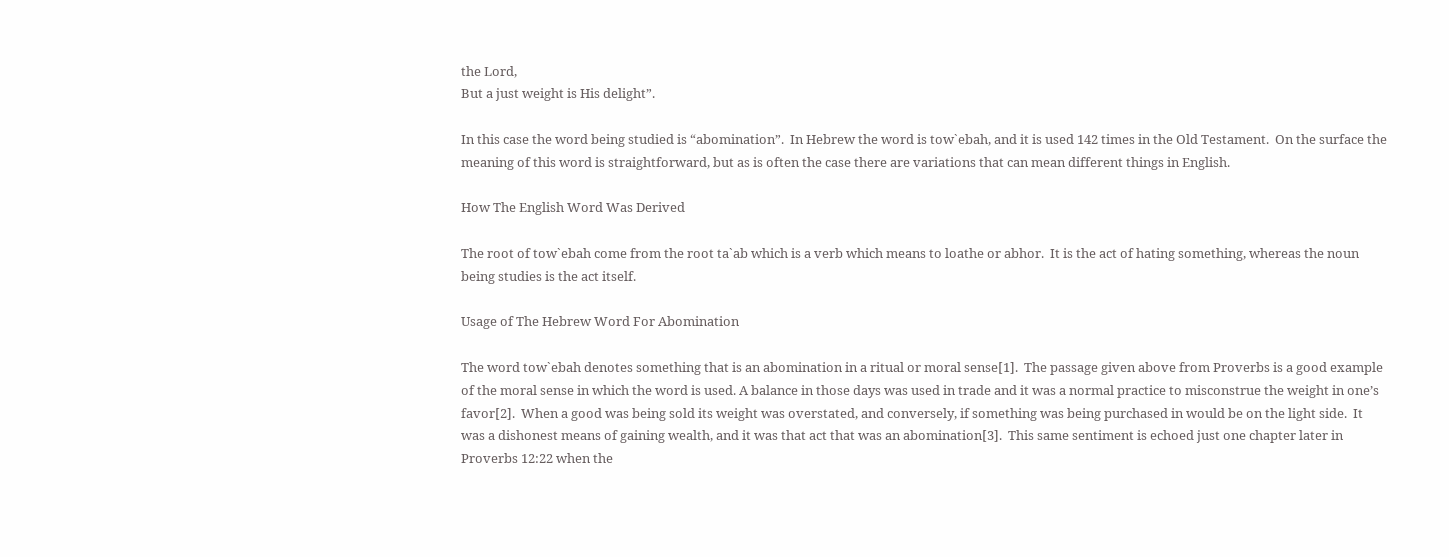the Lord,
But a just weight is His delight”.

In this case the word being studied is “abomination”.  In Hebrew the word is tow`ebah, and it is used 142 times in the Old Testament.  On the surface the meaning of this word is straightforward, but as is often the case there are variations that can mean different things in English.

How The English Word Was Derived

The root of tow`ebah come from the root ta`ab which is a verb which means to loathe or abhor.  It is the act of hating something, whereas the noun being studies is the act itself.

Usage of The Hebrew Word For Abomination

The word tow`ebah denotes something that is an abomination in a ritual or moral sense[1].  The passage given above from Proverbs is a good example of the moral sense in which the word is used. A balance in those days was used in trade and it was a normal practice to misconstrue the weight in one’s favor[2].  When a good was being sold its weight was overstated, and conversely, if something was being purchased in would be on the light side.  It was a dishonest means of gaining wealth, and it was that act that was an abomination[3].  This same sentiment is echoed just one chapter later in Proverbs 12:22 when the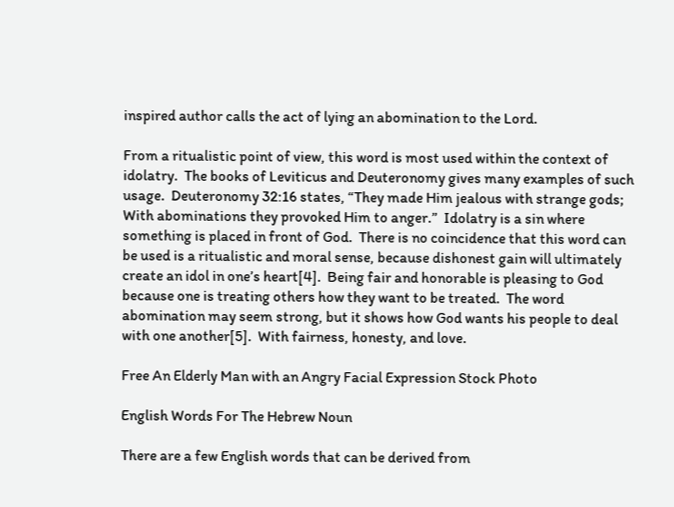inspired author calls the act of lying an abomination to the Lord.

From a ritualistic point of view, this word is most used within the context of idolatry.  The books of Leviticus and Deuteronomy gives many examples of such usage.  Deuteronomy 32:16 states, “They made Him jealous with strange gods; With abominations they provoked Him to anger.”  Idolatry is a sin where something is placed in front of God.  There is no coincidence that this word can be used is a ritualistic and moral sense, because dishonest gain will ultimately create an idol in one’s heart[4].  Being fair and honorable is pleasing to God because one is treating others how they want to be treated.  The word abomination may seem strong, but it shows how God wants his people to deal with one another[5].  With fairness, honesty, and love.

Free An Elderly Man with an Angry Facial Expression Stock Photo

English Words For The Hebrew Noun

There are a few English words that can be derived from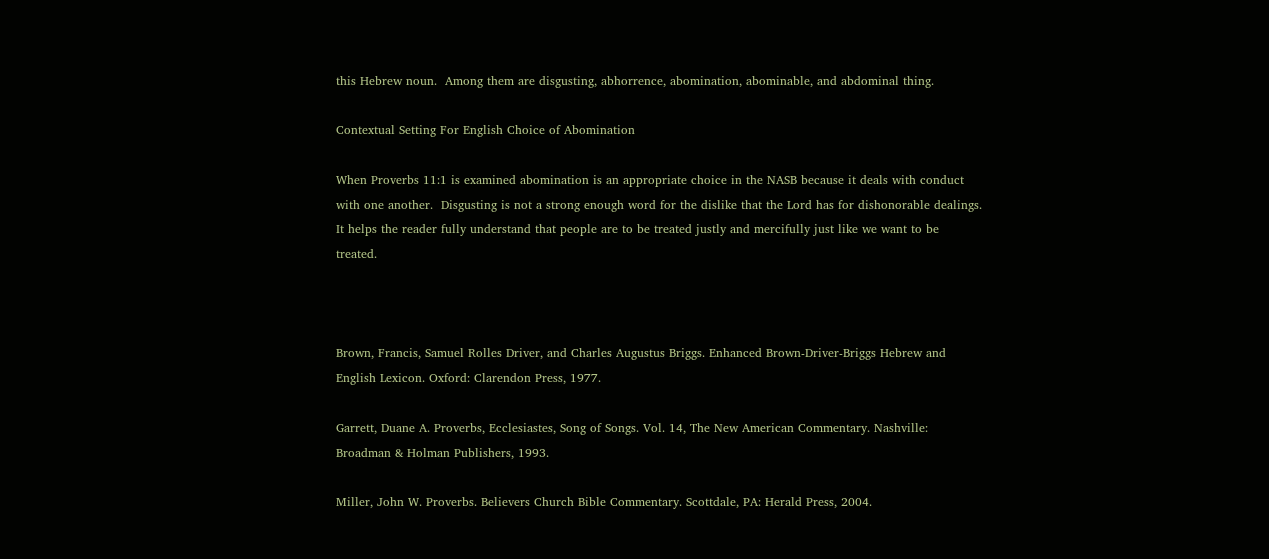this Hebrew noun.  Among them are disgusting, abhorrence, abomination, abominable, and abdominal thing.

Contextual Setting For English Choice of Abomination

When Proverbs 11:1 is examined abomination is an appropriate choice in the NASB because it deals with conduct with one another.  Disgusting is not a strong enough word for the dislike that the Lord has for dishonorable dealings.  It helps the reader fully understand that people are to be treated justly and mercifully just like we want to be treated.



Brown, Francis, Samuel Rolles Driver, and Charles Augustus Briggs. Enhanced Brown-Driver-Briggs Hebrew and English Lexicon. Oxford: Clarendon Press, 1977.

Garrett, Duane A. Proverbs, Ecclesiastes, Song of Songs. Vol. 14, The New American Commentary. Nashville: Broadman & Holman Publishers, 1993.

Miller, John W. Proverbs. Believers Church Bible Commentary. Scottdale, PA: Herald Press, 2004.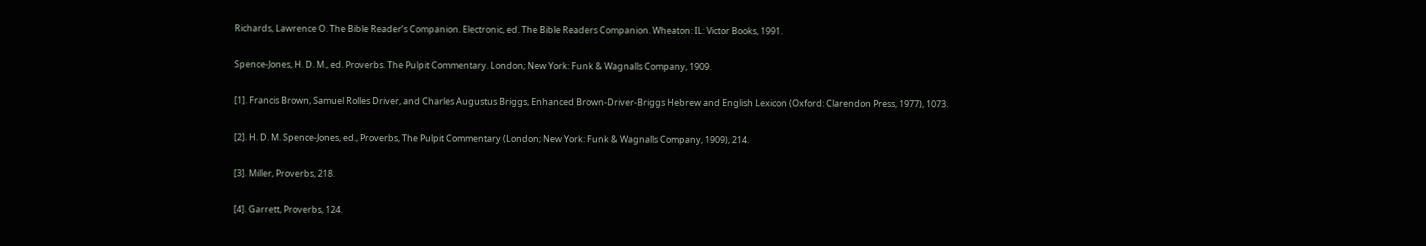Richards, Lawrence O. The Bible Reader’s Companion. Electronic, ed. The Bible Readers Companion. Wheaton: IL: Victor Books, 1991.

Spence-Jones, H. D. M., ed. Proverbs. The Pulpit Commentary. London; New York: Funk & Wagnalls Company, 1909.

[1]. Francis Brown, Samuel Rolles Driver, and Charles Augustus Briggs, Enhanced Brown-Driver-Briggs Hebrew and English Lexicon (Oxford: Clarendon Press, 1977), 1073.

[2]. H. D. M. Spence-Jones, ed., Proverbs, The Pulpit Commentary (London; New York: Funk & Wagnalls Company, 1909), 214.

[3]. Miller, Proverbs, 218.

[4]. Garrett, Proverbs, 124.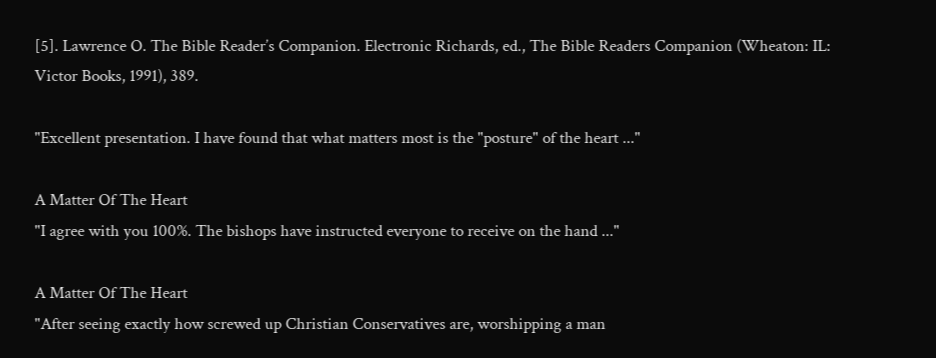[5]. Lawrence O. The Bible Reader’s Companion. Electronic Richards, ed., The Bible Readers Companion (Wheaton: IL: Victor Books, 1991), 389.

"Excellent presentation. I have found that what matters most is the "posture" of the heart ..."

A Matter Of The Heart
"I agree with you 100%. The bishops have instructed everyone to receive on the hand ..."

A Matter Of The Heart
"After seeing exactly how screwed up Christian Conservatives are, worshipping a man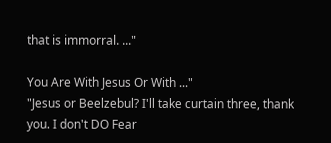that is immorral. ..."

You Are With Jesus Or With ..."
"Jesus or Beelzebul? I'll take curtain three, thank you. I don't DO Fear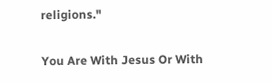religions."

You Are With Jesus Or With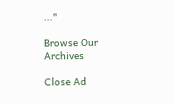..."

Browse Our Archives

Close Ad